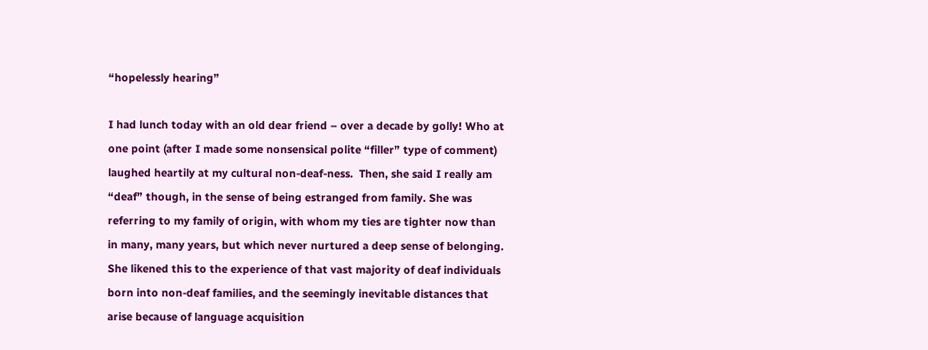“hopelessly hearing”

I had lunch today with an old dear friend – over a decade by golly! Who at one point (after I made some nonsensical polite “filler” type of comment) laughed heartily at my cultural non-deaf-ness.  Then, she said I really am “deaf” though, in the sense of being estranged from family. She was referring to my family of origin, with whom my ties are tighter now than in many, many years, but which never nurtured a deep sense of belonging. She likened this to the experience of that vast majority of deaf individuals born into non-deaf families, and the seemingly inevitable distances that arise because of language acquisition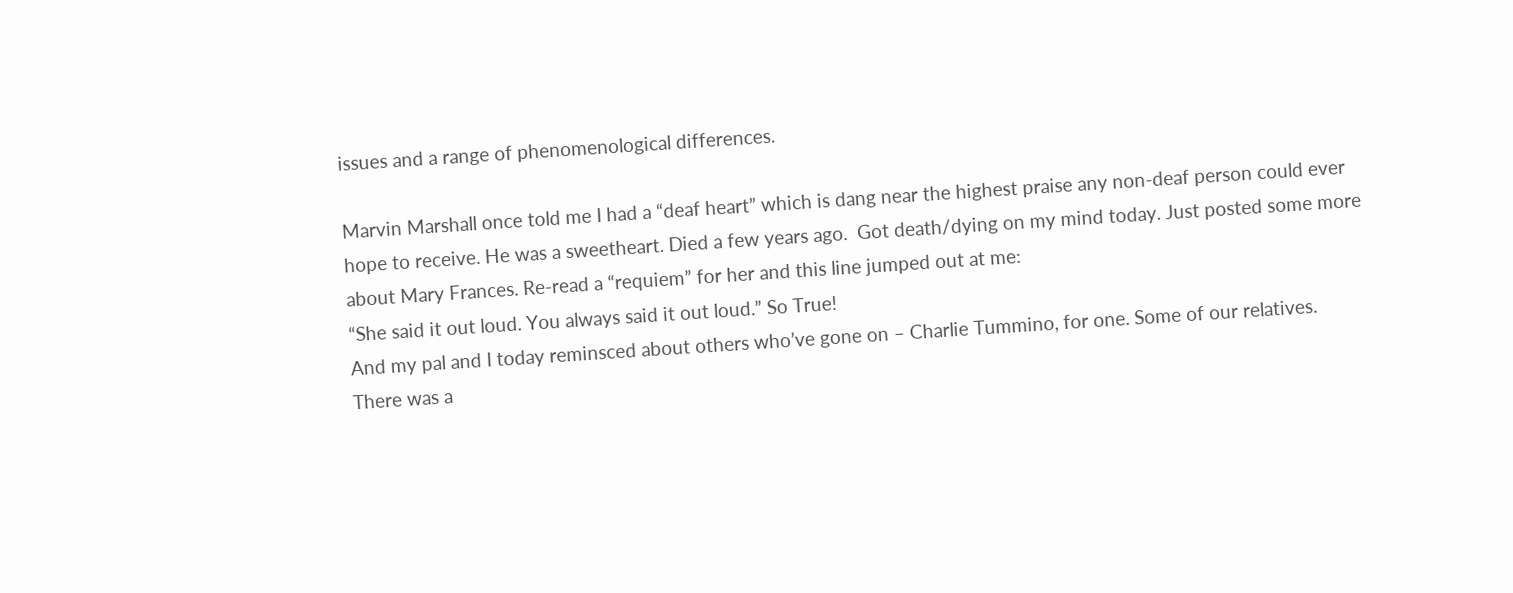issues and a range of phenomenological differences.

Marvin Marshall once told me I had a “deaf heart” which is dang near the highest praise any non-deaf person could ever hope to receive. He was a sweetheart. Died a few years ago.  Got death/dying on my mind today. Just posted some more about Mary Frances. Re-read a “requiem” for her and this line jumped out at me:
“She said it out loud. You always said it out loud.” So True!
And my pal and I today reminsced about others who’ve gone on – Charlie Tummino, for one. Some of our relatives.
There was a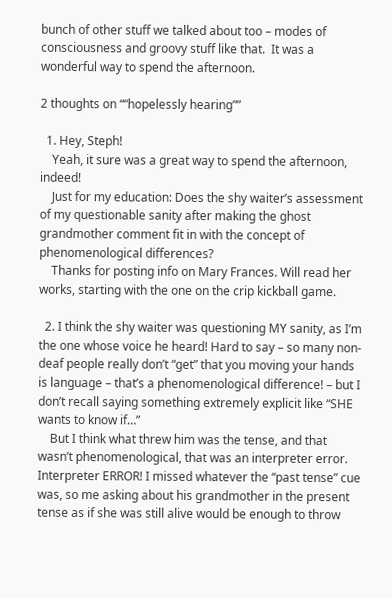bunch of other stuff we talked about too – modes of consciousness and groovy stuff like that.  It was a wonderful way to spend the afternoon.

2 thoughts on ““hopelessly hearing””

  1. Hey, Steph!
    Yeah, it sure was a great way to spend the afternoon, indeed!
    Just for my education: Does the shy waiter’s assessment of my questionable sanity after making the ghost grandmother comment fit in with the concept of phenomenological differences?
    Thanks for posting info on Mary Frances. Will read her works, starting with the one on the crip kickball game.

  2. I think the shy waiter was questioning MY sanity, as I’m the one whose voice he heard! Hard to say – so many non-deaf people really don’t “get” that you moving your hands is language – that’s a phenomenological difference! – but I don’t recall saying something extremely explicit like “SHE wants to know if…”
    But I think what threw him was the tense, and that wasn’t phenomenological, that was an interpreter error. Interpreter ERROR! I missed whatever the “past tense” cue was, so me asking about his grandmother in the present tense as if she was still alive would be enough to throw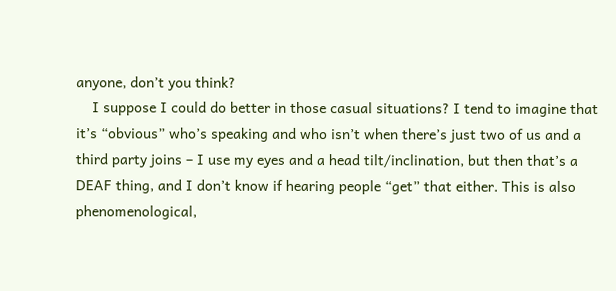anyone, don’t you think?
    I suppose I could do better in those casual situations? I tend to imagine that it’s “obvious” who’s speaking and who isn’t when there’s just two of us and a third party joins – I use my eyes and a head tilt/inclination, but then that’s a DEAF thing, and I don’t know if hearing people “get” that either. This is also phenomenological,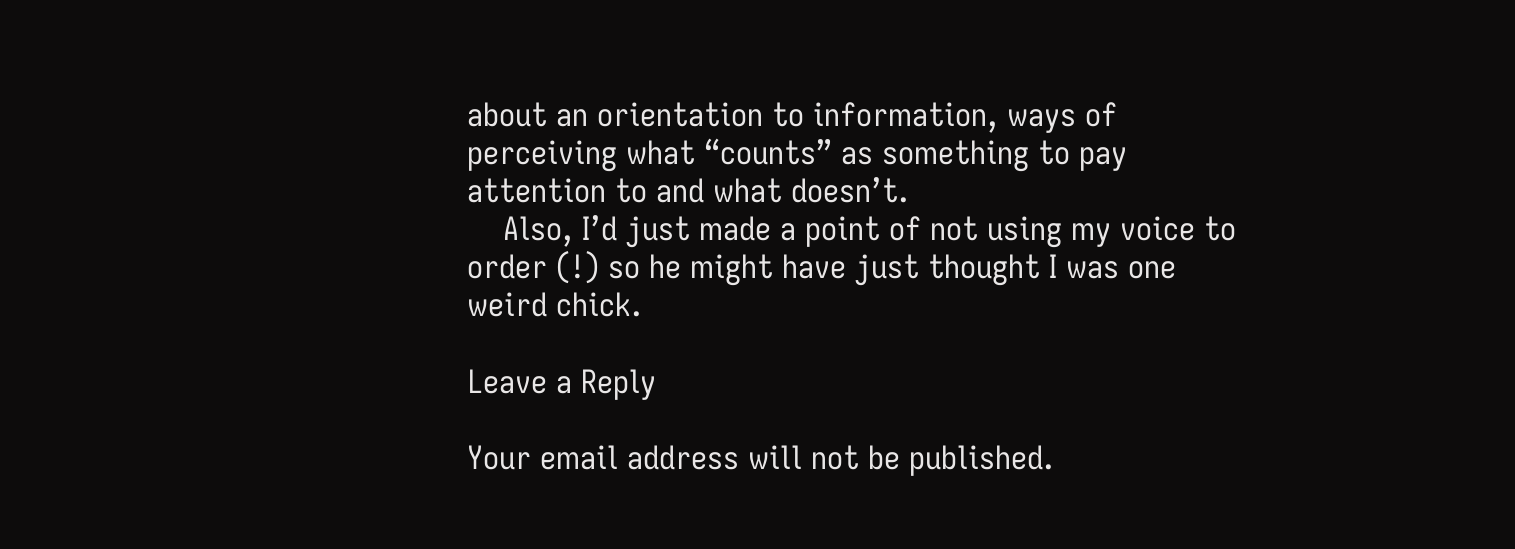about an orientation to information, ways of perceiving what “counts” as something to pay attention to and what doesn’t.
    Also, I’d just made a point of not using my voice to order (!) so he might have just thought I was one weird chick.

Leave a Reply

Your email address will not be published.